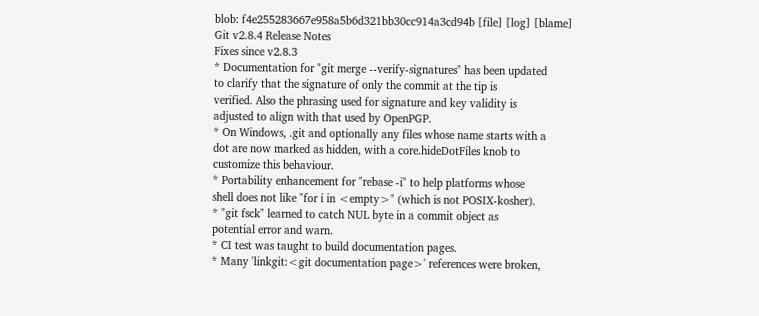blob: f4e255283667e958a5b6d321bb30cc914a3cd94b [file] [log] [blame]
Git v2.8.4 Release Notes
Fixes since v2.8.3
* Documentation for "git merge --verify-signatures" has been updated
to clarify that the signature of only the commit at the tip is
verified. Also the phrasing used for signature and key validity is
adjusted to align with that used by OpenPGP.
* On Windows, .git and optionally any files whose name starts with a
dot are now marked as hidden, with a core.hideDotFiles knob to
customize this behaviour.
* Portability enhancement for "rebase -i" to help platforms whose
shell does not like "for i in <empty>" (which is not POSIX-kosher).
* "git fsck" learned to catch NUL byte in a commit object as
potential error and warn.
* CI test was taught to build documentation pages.
* Many 'linkgit:<git documentation page>' references were broken,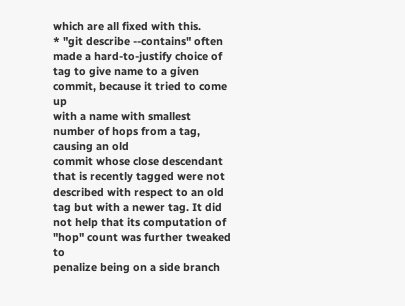which are all fixed with this.
* "git describe --contains" often made a hard-to-justify choice of
tag to give name to a given commit, because it tried to come up
with a name with smallest number of hops from a tag, causing an old
commit whose close descendant that is recently tagged were not
described with respect to an old tag but with a newer tag. It did
not help that its computation of "hop" count was further tweaked to
penalize being on a side branch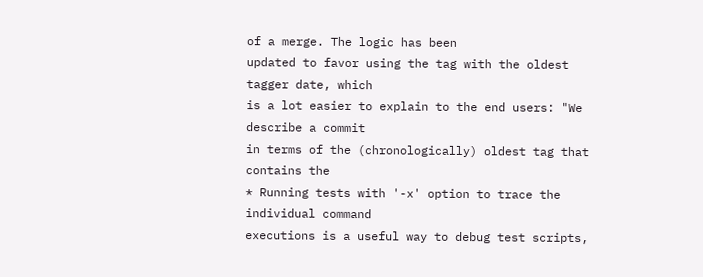of a merge. The logic has been
updated to favor using the tag with the oldest tagger date, which
is a lot easier to explain to the end users: "We describe a commit
in terms of the (chronologically) oldest tag that contains the
* Running tests with '-x' option to trace the individual command
executions is a useful way to debug test scripts,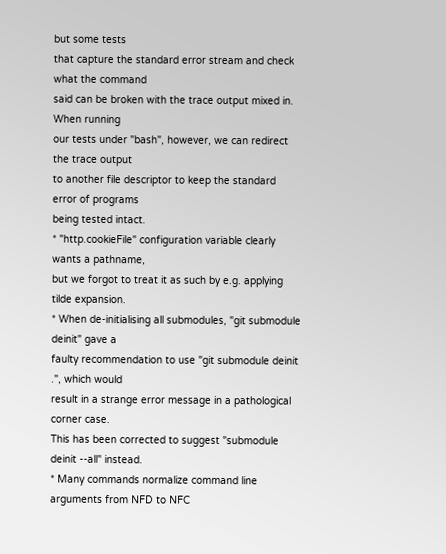but some tests
that capture the standard error stream and check what the command
said can be broken with the trace output mixed in. When running
our tests under "bash", however, we can redirect the trace output
to another file descriptor to keep the standard error of programs
being tested intact.
* "http.cookieFile" configuration variable clearly wants a pathname,
but we forgot to treat it as such by e.g. applying tilde expansion.
* When de-initialising all submodules, "git submodule deinit" gave a
faulty recommendation to use "git submodule deinit .", which would
result in a strange error message in a pathological corner case.
This has been corrected to suggest "submodule deinit --all" instead.
* Many commands normalize command line arguments from NFD to NFC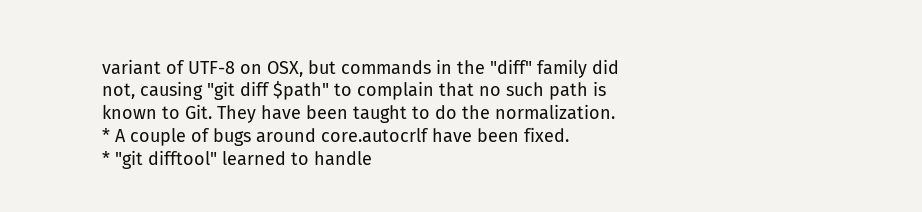variant of UTF-8 on OSX, but commands in the "diff" family did
not, causing "git diff $path" to complain that no such path is
known to Git. They have been taught to do the normalization.
* A couple of bugs around core.autocrlf have been fixed.
* "git difftool" learned to handle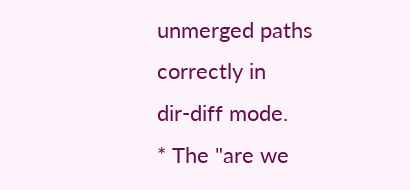unmerged paths correctly in
dir-diff mode.
* The "are we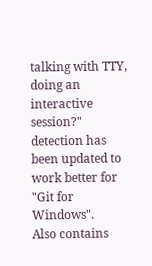talking with TTY, doing an interactive session?"
detection has been updated to work better for "Git for Windows".
Also contains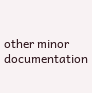other minor documentation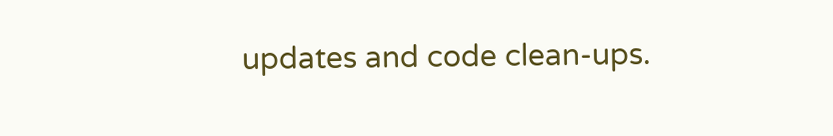updates and code clean-ups.